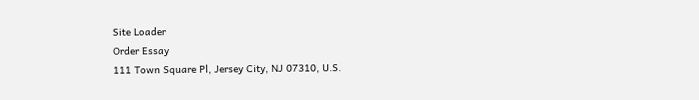Site Loader
Order Essay
111 Town Square Pl, Jersey City, NJ 07310, U.S.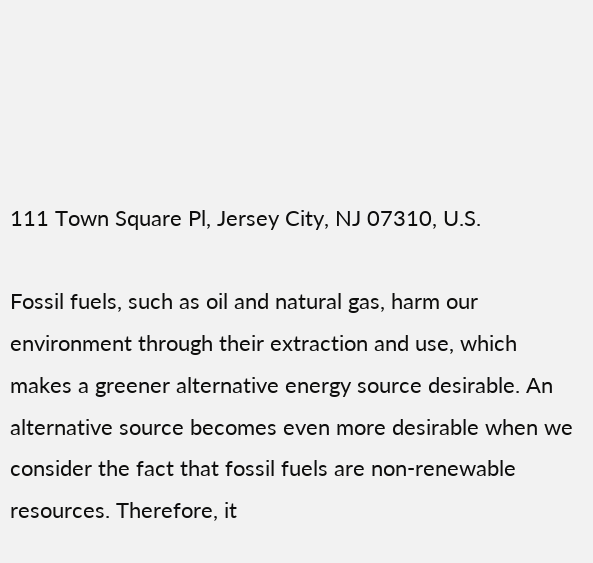111 Town Square Pl, Jersey City, NJ 07310, U.S.

Fossil fuels, such as oil and natural gas, harm our environment through their extraction and use, which makes a greener alternative energy source desirable. An alternative source becomes even more desirable when we consider the fact that fossil fuels are non-renewable resources. Therefore, it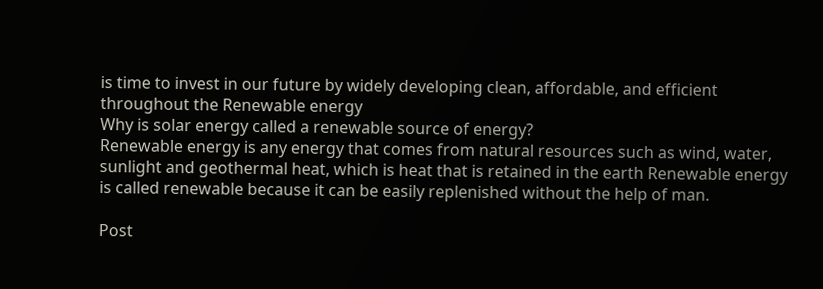is time to invest in our future by widely developing clean, affordable, and efficient throughout the Renewable energy
Why is solar energy called a renewable source of energy?
Renewable energy is any energy that comes from natural resources such as wind, water, sunlight and geothermal heat, which is heat that is retained in the earth Renewable energy is called renewable because it can be easily replenished without the help of man.

Post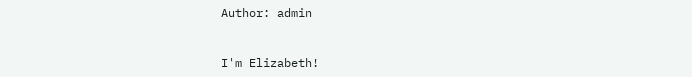Author: admin


I'm Elizabeth!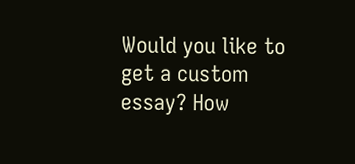Would you like to get a custom essay? How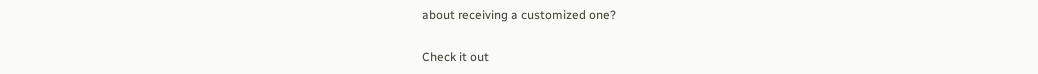about receiving a customized one?

Check it out